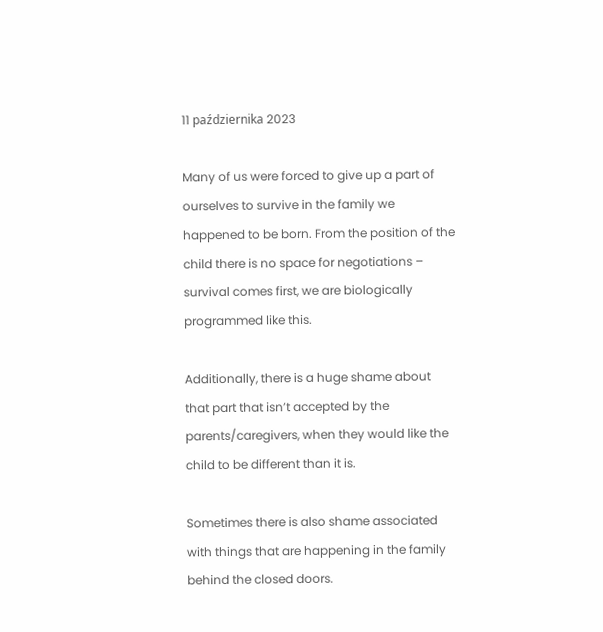11 października 2023

Many of us were forced to give up a part of ourselves to survive in the family we happened to be born. From the position of the child there is no space for negotiations – survival comes first, we are biologically programmed like this.

Additionally, there is a huge shame about that part that isn’t accepted by the parents/caregivers, when they would like the child to be different than it is.

Sometimes there is also shame associated with things that are happening in the family behind the closed doors.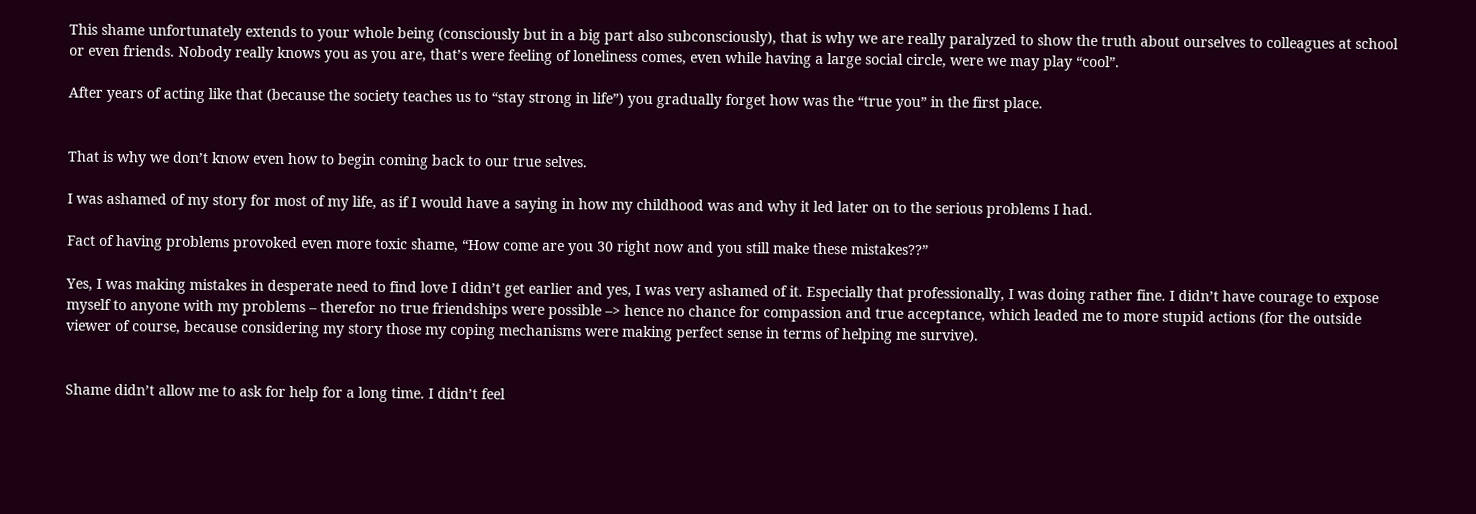This shame unfortunately extends to your whole being (consciously but in a big part also subconsciously), that is why we are really paralyzed to show the truth about ourselves to colleagues at school or even friends. Nobody really knows you as you are, that’s were feeling of loneliness comes, even while having a large social circle, were we may play “cool”.

After years of acting like that (because the society teaches us to “stay strong in life”) you gradually forget how was the “true you” in the first place.


That is why we don’t know even how to begin coming back to our true selves.

I was ashamed of my story for most of my life, as if I would have a saying in how my childhood was and why it led later on to the serious problems I had.

Fact of having problems provoked even more toxic shame, “How come are you 30 right now and you still make these mistakes??”

Yes, I was making mistakes in desperate need to find love I didn’t get earlier and yes, I was very ashamed of it. Especially that professionally, I was doing rather fine. I didn’t have courage to expose myself to anyone with my problems – therefor no true friendships were possible –> hence no chance for compassion and true acceptance, which leaded me to more stupid actions (for the outside viewer of course, because considering my story those my coping mechanisms were making perfect sense in terms of helping me survive).


Shame didn’t allow me to ask for help for a long time. I didn’t feel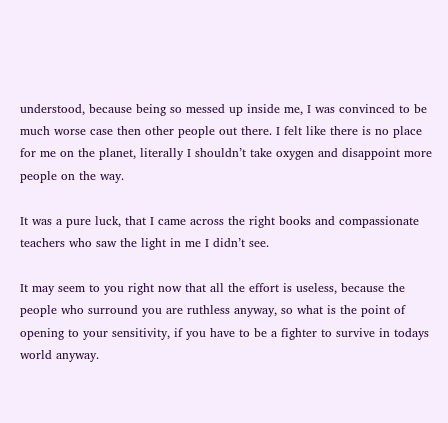understood, because being so messed up inside me, I was convinced to be much worse case then other people out there. I felt like there is no place for me on the planet, literally I shouldn’t take oxygen and disappoint more people on the way.

It was a pure luck, that I came across the right books and compassionate teachers who saw the light in me I didn’t see.

It may seem to you right now that all the effort is useless, because the people who surround you are ruthless anyway, so what is the point of opening to your sensitivity, if you have to be a fighter to survive in todays world anyway.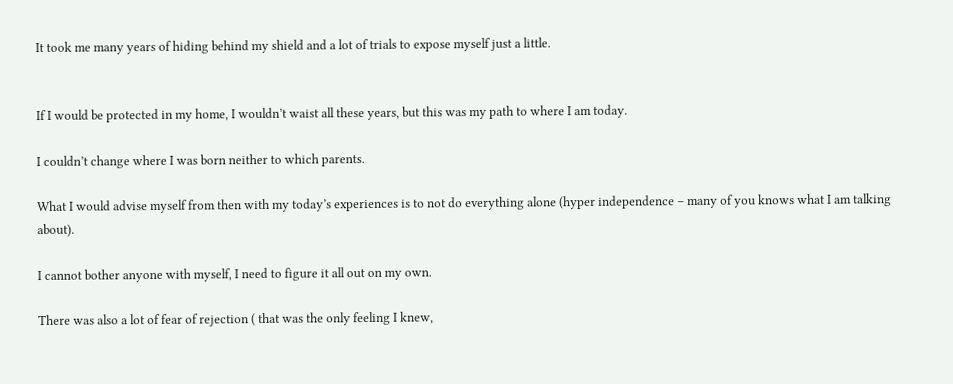It took me many years of hiding behind my shield and a lot of trials to expose myself just a little.


If I would be protected in my home, I wouldn’t waist all these years, but this was my path to where I am today.

I couldn’t change where I was born neither to which parents.

What I would advise myself from then with my today’s experiences is to not do everything alone (hyper independence – many of you knows what I am talking about).

I cannot bother anyone with myself, I need to figure it all out on my own.

There was also a lot of fear of rejection ( that was the only feeling I knew,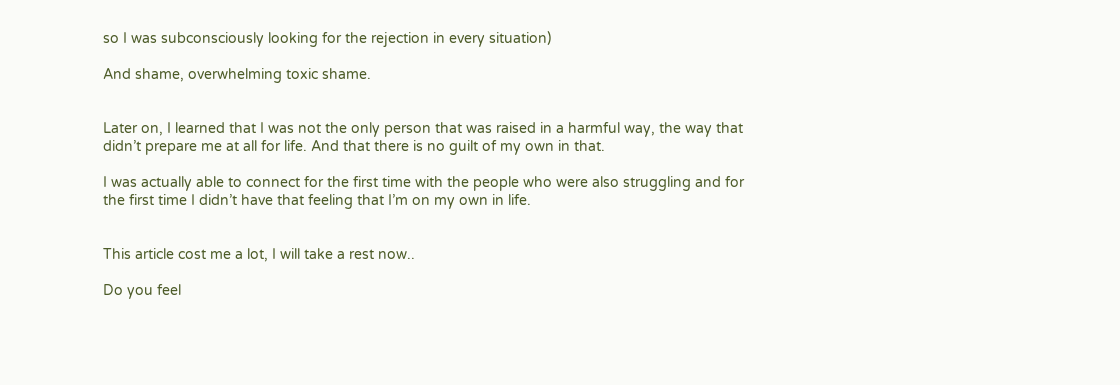so I was subconsciously looking for the rejection in every situation)

And shame, overwhelming toxic shame.


Later on, I learned that I was not the only person that was raised in a harmful way, the way that didn’t prepare me at all for life. And that there is no guilt of my own in that.

I was actually able to connect for the first time with the people who were also struggling and for the first time I didn’t have that feeling that I’m on my own in life.


This article cost me a lot, I will take a rest now..

Do you feel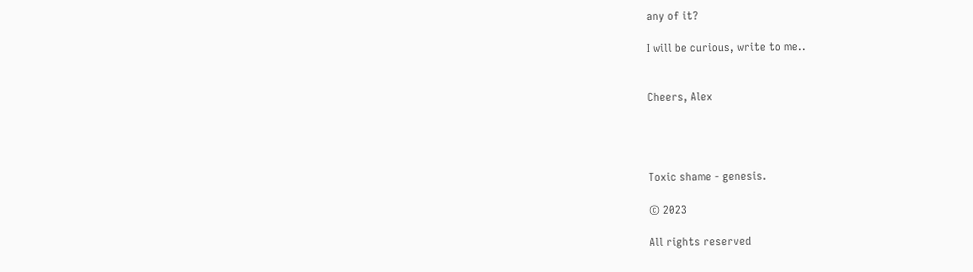any of it?

I will be curious, write to me..


Cheers, Alex




Toxic shame - genesis.

© 2023

All rights reserved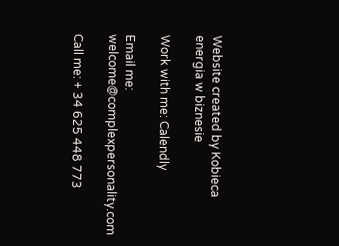Website created by Kobieca energia w biznesie

Work with me: Calendly

Email me: welcome@complexpersonality.com

Call me: + 34 625 448 773